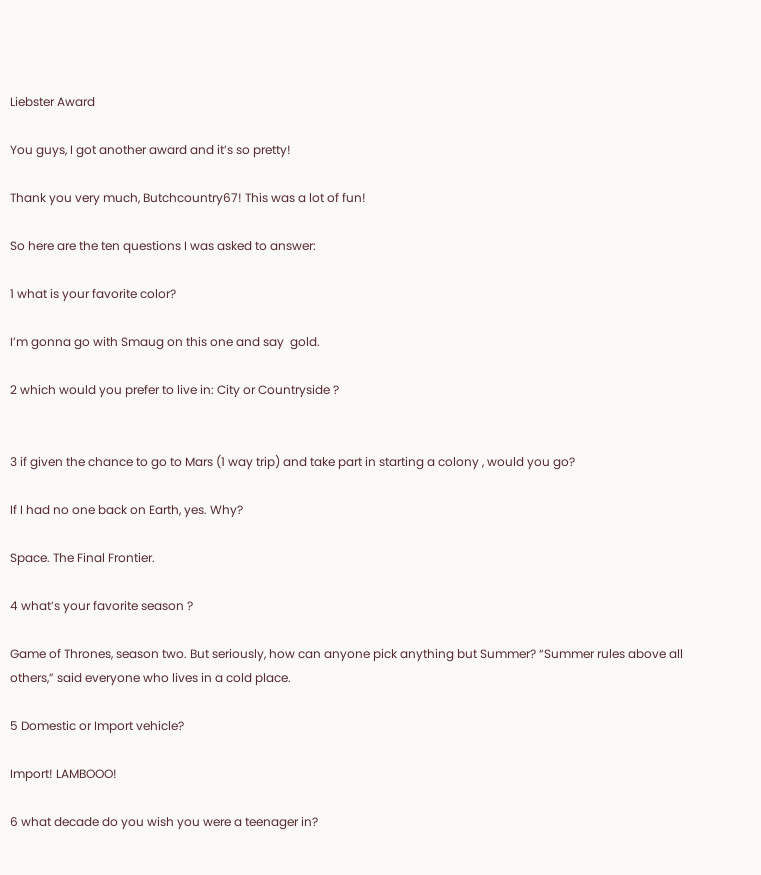Liebster Award

You guys, I got another award and it’s so pretty!

Thank you very much, Butchcountry67! This was a lot of fun!

So here are the ten questions I was asked to answer:

1 what is your favorite color?

I’m gonna go with Smaug on this one and say  gold.

2 which would you prefer to live in: City or Countryside ?


3 if given the chance to go to Mars (1 way trip) and take part in starting a colony , would you go?

If I had no one back on Earth, yes. Why?

Space. The Final Frontier.

4 what’s your favorite season ?

Game of Thrones, season two. But seriously, how can anyone pick anything but Summer? “Summer rules above all others,” said everyone who lives in a cold place.

5 Domestic or Import vehicle?

Import! LAMBOOO!

6 what decade do you wish you were a teenager in?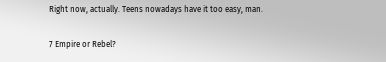Right now, actually. Teens nowadays have it too easy, man.

7 Empire or Rebel?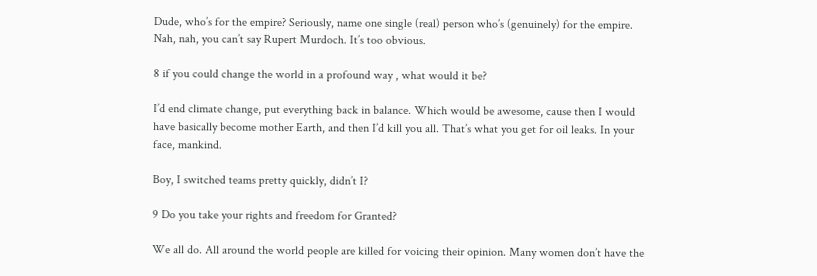Dude, who’s for the empire? Seriously, name one single (real) person who’s (genuinely) for the empire. Nah, nah, you can’t say Rupert Murdoch. It’s too obvious.

8 if you could change the world in a profound way , what would it be?

I’d end climate change, put everything back in balance. Which would be awesome, cause then I would have basically become mother Earth, and then I’d kill you all. That’s what you get for oil leaks. In your face, mankind.

Boy, I switched teams pretty quickly, didn’t I?

9 Do you take your rights and freedom for Granted?

We all do. All around the world people are killed for voicing their opinion. Many women don’t have the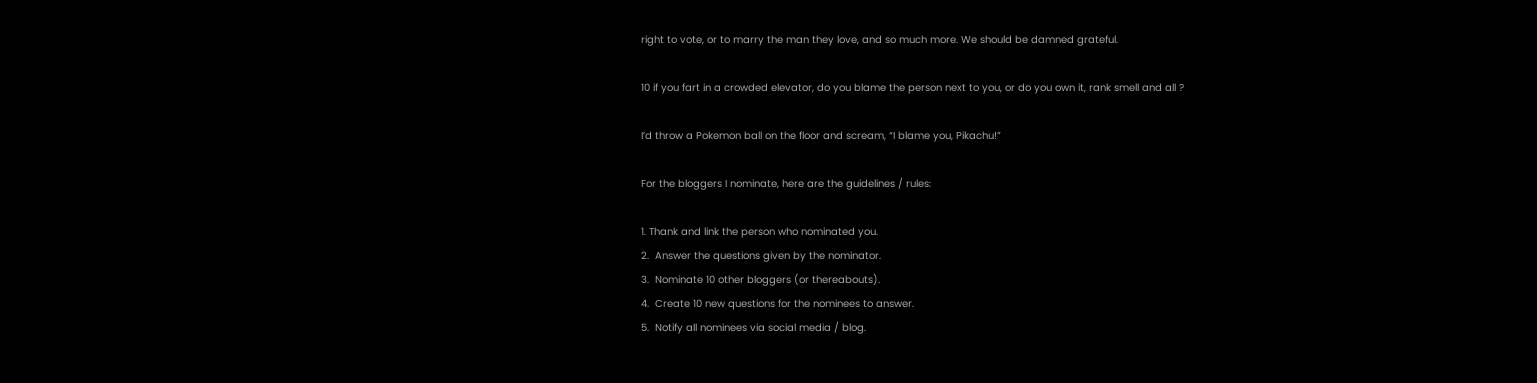right to vote, or to marry the man they love, and so much more. We should be damned grateful.

10 if you fart in a crowded elevator, do you blame the person next to you, or do you own it, rank smell and all ?

I’d throw a Pokemon ball on the floor and scream, “I blame you, Pikachu!”

For the bloggers I nominate, here are the guidelines / rules:

1. Thank and link the person who nominated you.
2.  Answer the questions given by the nominator.
3.  Nominate 10 other bloggers (or thereabouts).
4.  Create 10 new questions for the nominees to answer.
5.  Notify all nominees via social media / blog.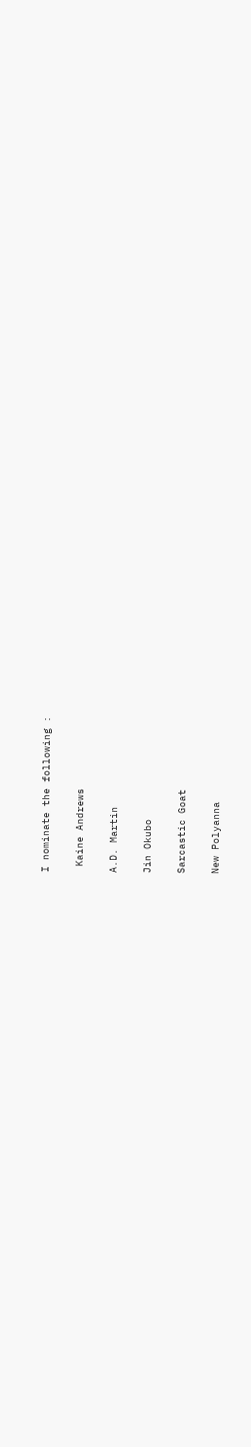I nominate the following :

 Kaine Andrews

A.D. Martin

Jin Okubo

Sarcastic Goat

New Polyanna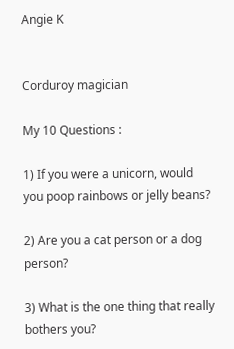Angie K


Corduroy magician

My 10 Questions :

1) If you were a unicorn, would you poop rainbows or jelly beans?

2) Are you a cat person or a dog person?

3) What is the one thing that really bothers you?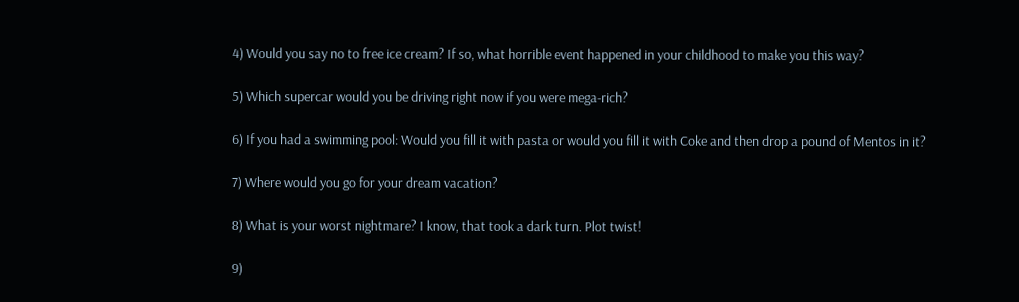4) Would you say no to free ice cream? If so, what horrible event happened in your childhood to make you this way?

5) Which supercar would you be driving right now if you were mega-rich?

6) If you had a swimming pool: Would you fill it with pasta or would you fill it with Coke and then drop a pound of Mentos in it?

7) Where would you go for your dream vacation?

8) What is your worst nightmare? I know, that took a dark turn. Plot twist!

9)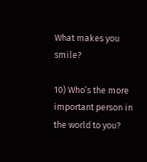What makes you smile?

10) Who’s the more important person in the world to you?